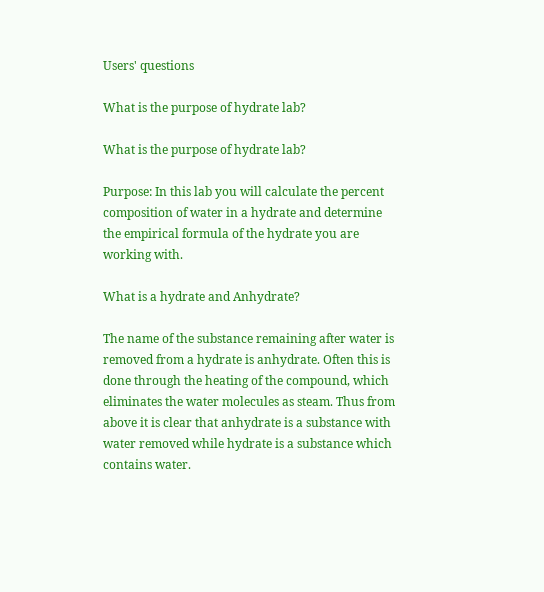Users' questions

What is the purpose of hydrate lab?

What is the purpose of hydrate lab?

Purpose: In this lab you will calculate the percent composition of water in a hydrate and determine the empirical formula of the hydrate you are working with.

What is a hydrate and Anhydrate?

The name of the substance remaining after water is removed from a hydrate is anhydrate. Often this is done through the heating of the compound, which eliminates the water molecules as steam. Thus from above it is clear that anhydrate is a substance with water removed while hydrate is a substance which contains water.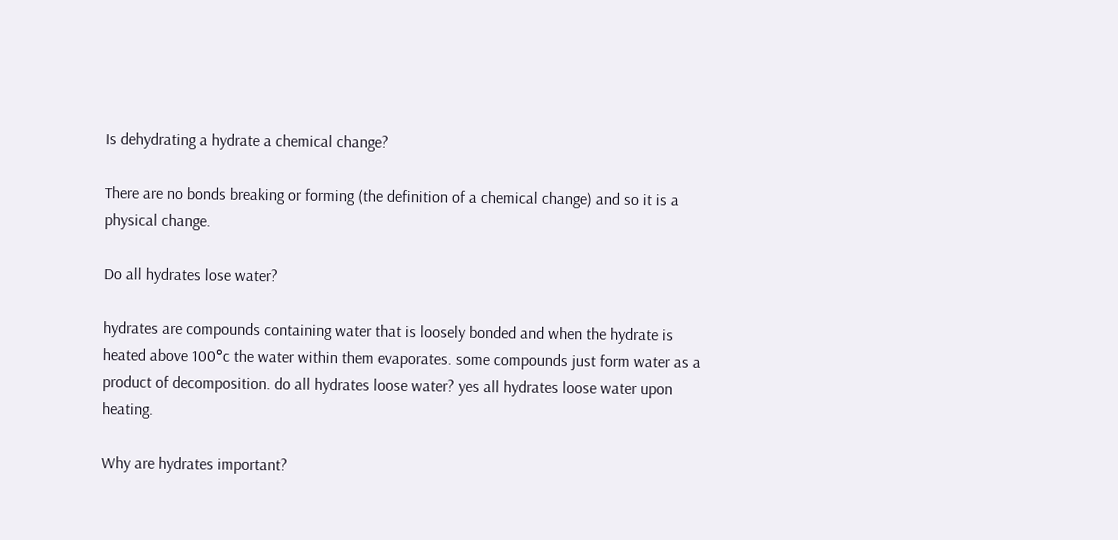Is dehydrating a hydrate a chemical change?

There are no bonds breaking or forming (the definition of a chemical change) and so it is a physical change.

Do all hydrates lose water?

hydrates are compounds containing water that is loosely bonded and when the hydrate is heated above 100°c the water within them evaporates. some compounds just form water as a product of decomposition. do all hydrates loose water? yes all hydrates loose water upon heating.

Why are hydrates important?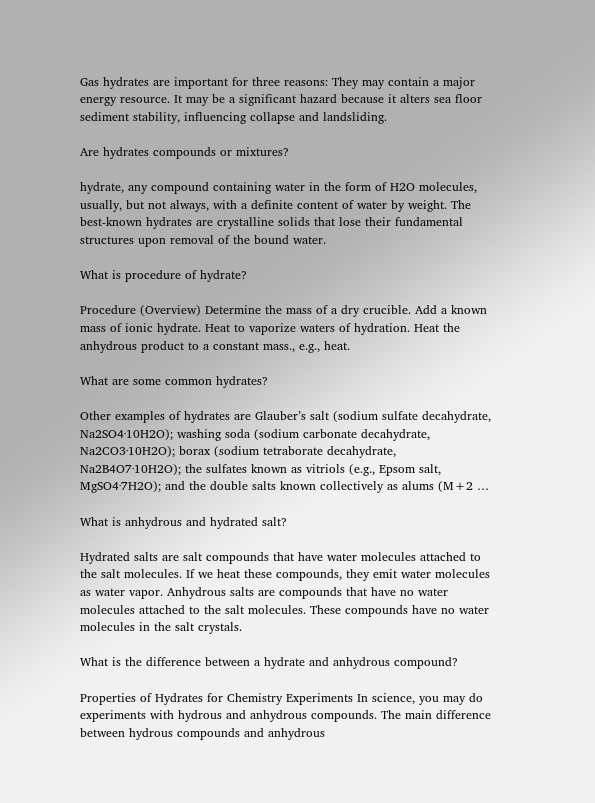Gas hydrates are important for three reasons: They may contain a major energy resource. It may be a significant hazard because it alters sea floor sediment stability, influencing collapse and landsliding.

Are hydrates compounds or mixtures?

hydrate, any compound containing water in the form of H2O molecules, usually, but not always, with a definite content of water by weight. The best-known hydrates are crystalline solids that lose their fundamental structures upon removal of the bound water.

What is procedure of hydrate?

Procedure (Overview) Determine the mass of a dry crucible. Add a known mass of ionic hydrate. Heat to vaporize waters of hydration. Heat the anhydrous product to a constant mass., e.g., heat.

What are some common hydrates?

Other examples of hydrates are Glauber’s salt (sodium sulfate decahydrate, Na2SO4∙10H2O); washing soda (sodium carbonate decahydrate, Na2CO3∙10H2O); borax (sodium tetraborate decahydrate, Na2B4O7∙10H2O); the sulfates known as vitriols (e.g., Epsom salt, MgSO4∙7H2O); and the double salts known collectively as alums (M+2 …

What is anhydrous and hydrated salt?

Hydrated salts are salt compounds that have water molecules attached to the salt molecules. If we heat these compounds, they emit water molecules as water vapor. Anhydrous salts are compounds that have no water molecules attached to the salt molecules. These compounds have no water molecules in the salt crystals.

What is the difference between a hydrate and anhydrous compound?

Properties of Hydrates for Chemistry Experiments In science, you may do experiments with hydrous and anhydrous compounds. The main difference between hydrous compounds and anhydrous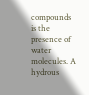compounds is the presence of water molecules. A hydrous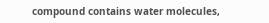compound contains water molecules,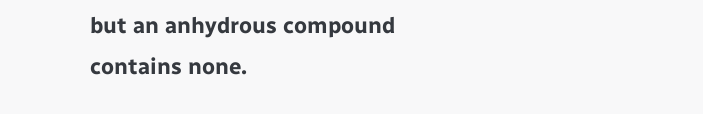but an anhydrous compound contains none.